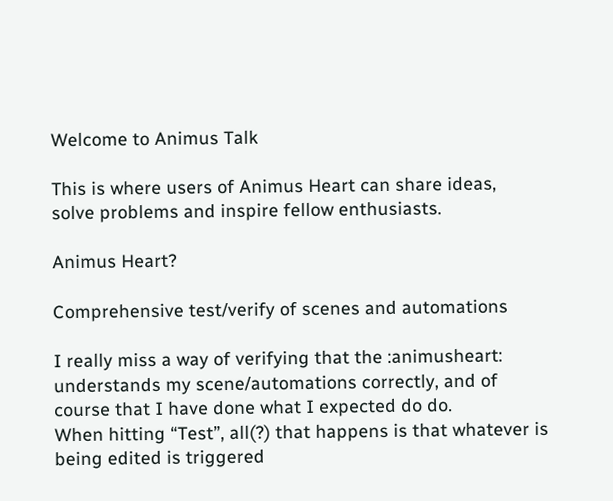Welcome to Animus Talk

This is where users of Animus Heart can share ideas,
solve problems and inspire fellow enthusiasts.

Animus Heart?

Comprehensive test/verify of scenes and automations

I really miss a way of verifying that the :animusheart: understands my scene/automations correctly, and of course that I have done what I expected do do.
When hitting “Test”, all(?) that happens is that whatever is being edited is triggered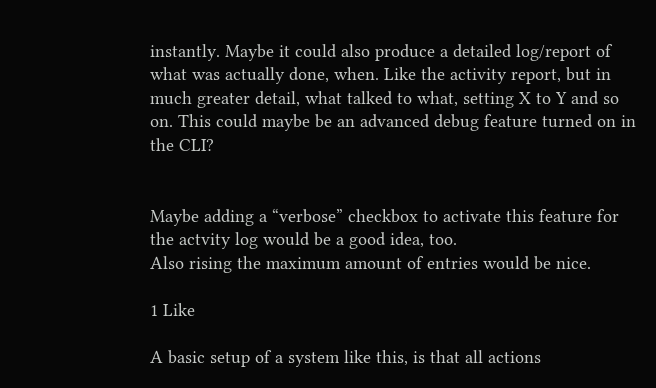instantly. Maybe it could also produce a detailed log/report of what was actually done, when. Like the activity report, but in much greater detail, what talked to what, setting X to Y and so on. This could maybe be an advanced debug feature turned on in the CLI?


Maybe adding a “verbose” checkbox to activate this feature for the actvity log would be a good idea, too.
Also rising the maximum amount of entries would be nice.

1 Like

A basic setup of a system like this, is that all actions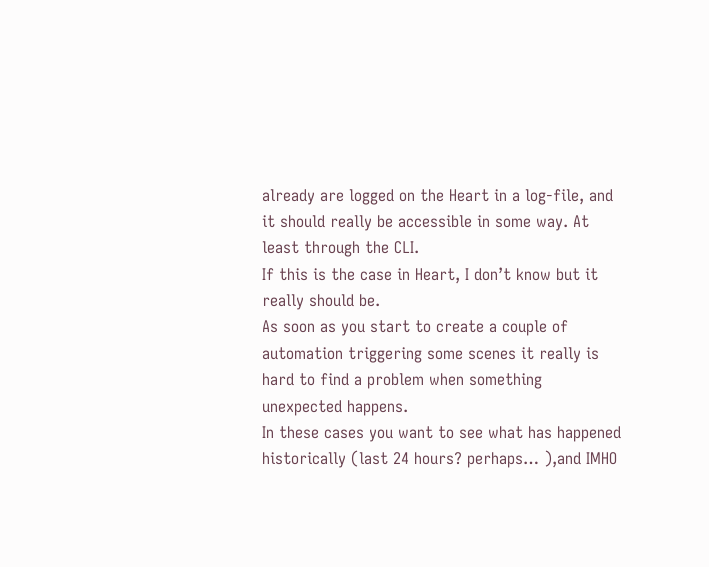already are logged on the Heart in a log-file, and it should really be accessible in some way. At least through the CLI.
If this is the case in Heart, I don’t know but it really should be.
As soon as you start to create a couple of automation triggering some scenes it really is hard to find a problem when something unexpected happens.
In these cases you want to see what has happened historically (last 24 hours? perhaps… ),and IMHO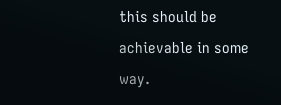this should be achievable in some way.